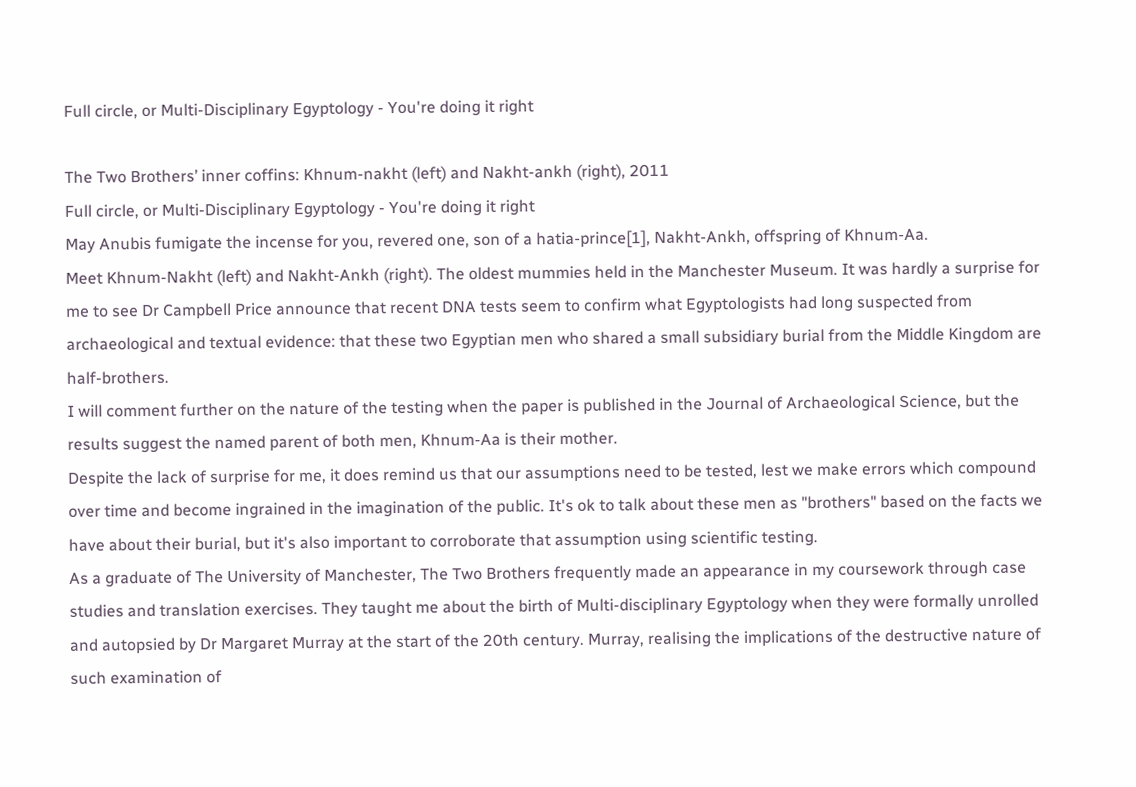Full circle, or Multi-Disciplinary Egyptology - You're doing it right

The Two Brothers’ inner coffins: Khnum-nakht (left) and Nakht-ankh (right), 2011
Full circle, or Multi-Disciplinary Egyptology - You're doing it right
May Anubis fumigate the incense for you, revered one, son of a hatia-prince[1], Nakht-Ankh, offspring of Khnum-Aa.
Meet Khnum-Nakht (left) and Nakht-Ankh (right). The oldest mummies held in the Manchester Museum. It was hardly a surprise for me to see Dr Campbell Price announce that recent DNA tests seem to confirm what Egyptologists had long suspected from archaeological and textual evidence: that these two Egyptian men who shared a small subsidiary burial from the Middle Kingdom are half-brothers.
I will comment further on the nature of the testing when the paper is published in the Journal of Archaeological Science, but the results suggest the named parent of both men, Khnum-Aa is their mother.
Despite the lack of surprise for me, it does remind us that our assumptions need to be tested, lest we make errors which compound over time and become ingrained in the imagination of the public. It's ok to talk about these men as "brothers" based on the facts we have about their burial, but it's also important to corroborate that assumption using scientific testing.
As a graduate of The University of Manchester, The Two Brothers frequently made an appearance in my coursework through case studies and translation exercises. They taught me about the birth of Multi-disciplinary Egyptology when they were formally unrolled and autopsied by Dr Margaret Murray at the start of the 20th century. Murray, realising the implications of the destructive nature of such examination of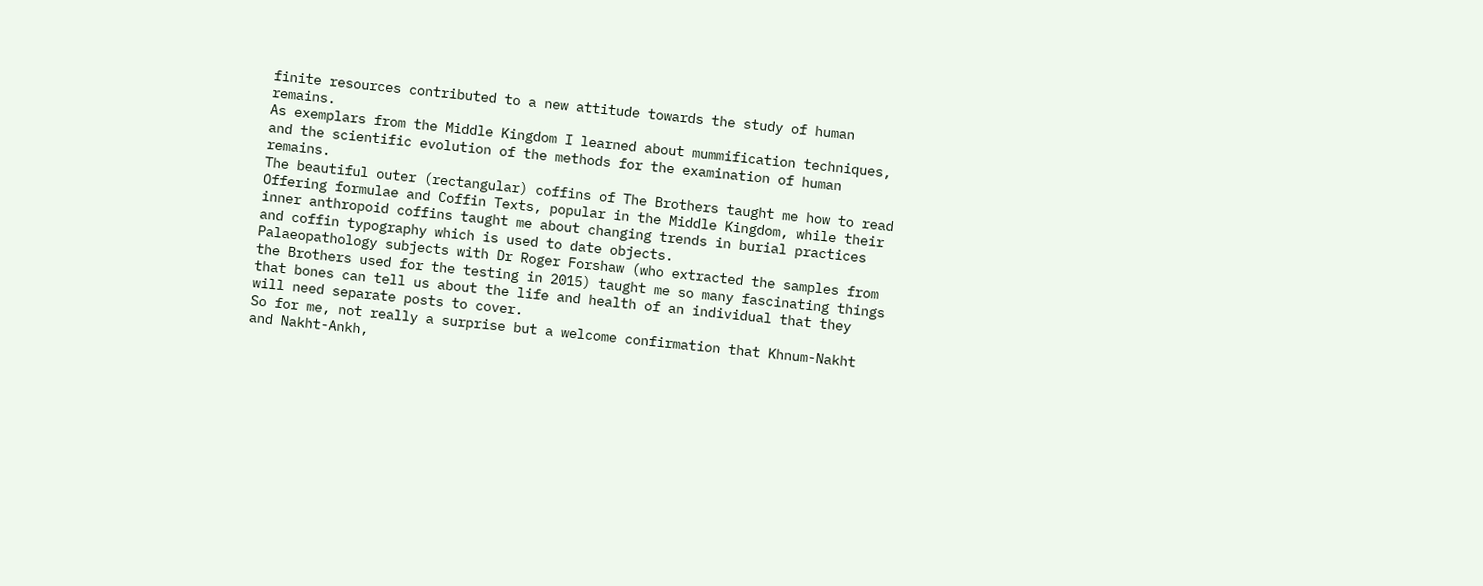finite resources contributed to a new attitude towards the study of human remains.
As exemplars from the Middle Kingdom I learned about mummification techniques, and the scientific evolution of the methods for the examination of human remains.
The beautiful outer (rectangular) coffins of The Brothers taught me how to read Offering formulae and Coffin Texts, popular in the Middle Kingdom, while their inner anthropoid coffins taught me about changing trends in burial practices and coffin typography which is used to date objects.
Palaeopathology subjects with Dr Roger Forshaw (who extracted the samples from the Brothers used for the testing in 2015) taught me so many fascinating things that bones can tell us about the life and health of an individual that they will need separate posts to cover.
So for me, not really a surprise but a welcome confirmation that Khnum-Nakht and Nakht-Ankh,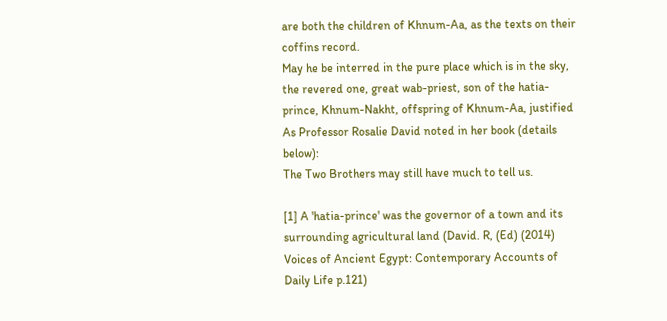are both the children of Khnum-Aa, as the texts on their coffins record.
May he be interred in the pure place which is in the sky, the revered one, great wab-priest, son of the hatia-prince, Khnum-Nakht, offspring of Khnum-Aa, justified
As Professor Rosalie David noted in her book (details below):
The Two Brothers may still have much to tell us.

[1] A 'hatia-prince' was the governor of a town and its surrounding agricultural land (David. R, (Ed) (2014) Voices of Ancient Egypt: Contemporary Accounts of Daily Life p.121)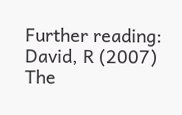Further reading:
David, R (2007) The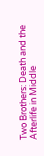Two Brothers: Death and the Afterlife in Middle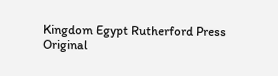Kingdom Egypt Rutherford Press
Original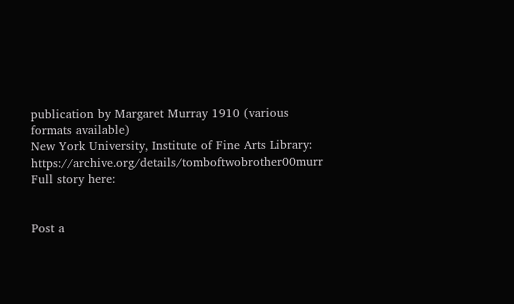publication by Margaret Murray 1910 (various formats available)
New York University, Institute of Fine Arts Library: https://archive.org/details/tomboftwobrother00murr
Full story here:


Post a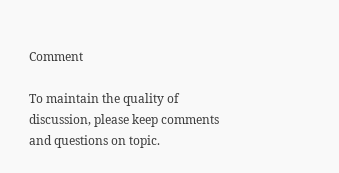Comment

To maintain the quality of discussion, please keep comments and questions on topic.